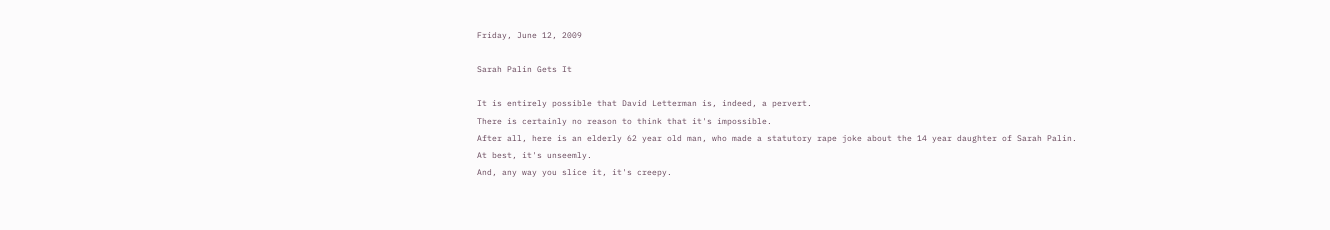Friday, June 12, 2009

Sarah Palin Gets It

It is entirely possible that David Letterman is, indeed, a pervert.
There is certainly no reason to think that it's impossible.
After all, here is an elderly 62 year old man, who made a statutory rape joke about the 14 year daughter of Sarah Palin.
At best, it's unseemly.
And, any way you slice it, it's creepy.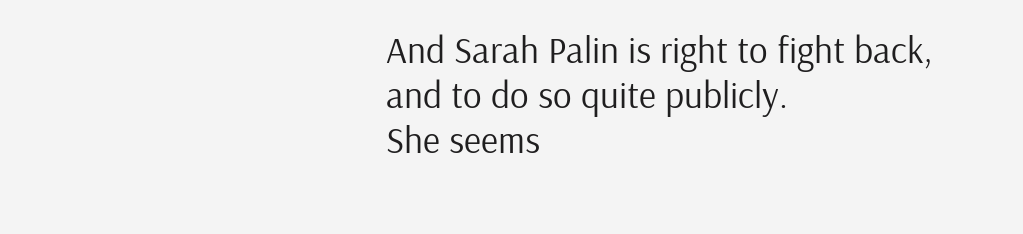And Sarah Palin is right to fight back, and to do so quite publicly.
She seems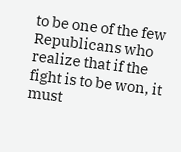to be one of the few Republicans who realize that if the fight is to be won, it must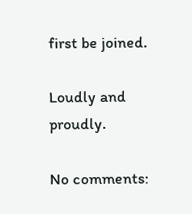first be joined.

Loudly and proudly.

No comments: